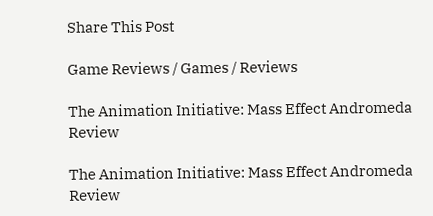Share This Post

Game Reviews / Games / Reviews

The Animation Initiative: Mass Effect Andromeda Review

The Animation Initiative: Mass Effect Andromeda Review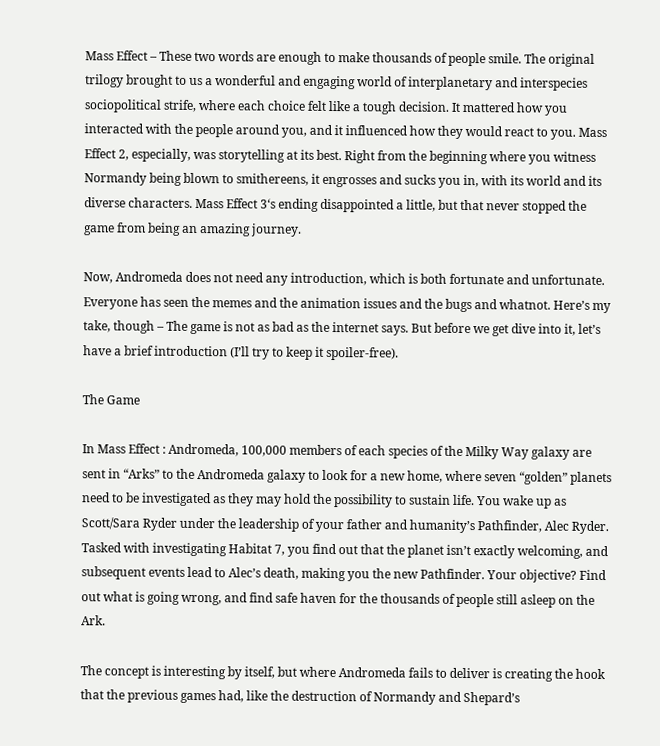Mass Effect – These two words are enough to make thousands of people smile. The original trilogy brought to us a wonderful and engaging world of interplanetary and interspecies sociopolitical strife, where each choice felt like a tough decision. It mattered how you interacted with the people around you, and it influenced how they would react to you. Mass Effect 2, especially, was storytelling at its best. Right from the beginning where you witness Normandy being blown to smithereens, it engrosses and sucks you in, with its world and its diverse characters. Mass Effect 3‘s ending disappointed a little, but that never stopped the game from being an amazing journey.

Now, Andromeda does not need any introduction, which is both fortunate and unfortunate. Everyone has seen the memes and the animation issues and the bugs and whatnot. Here’s my take, though – The game is not as bad as the internet says. But before we get dive into it, let’s have a brief introduction (I’ll try to keep it spoiler-free).

The Game

In Mass Effect : Andromeda, 100,000 members of each species of the Milky Way galaxy are sent in “Arks” to the Andromeda galaxy to look for a new home, where seven “golden” planets need to be investigated as they may hold the possibility to sustain life. You wake up as Scott/Sara Ryder under the leadership of your father and humanity’s Pathfinder, Alec Ryder. Tasked with investigating Habitat 7, you find out that the planet isn’t exactly welcoming, and subsequent events lead to Alec’s death, making you the new Pathfinder. Your objective? Find out what is going wrong, and find safe haven for the thousands of people still asleep on the Ark.

The concept is interesting by itself, but where Andromeda fails to deliver is creating the hook that the previous games had, like the destruction of Normandy and Shepard’s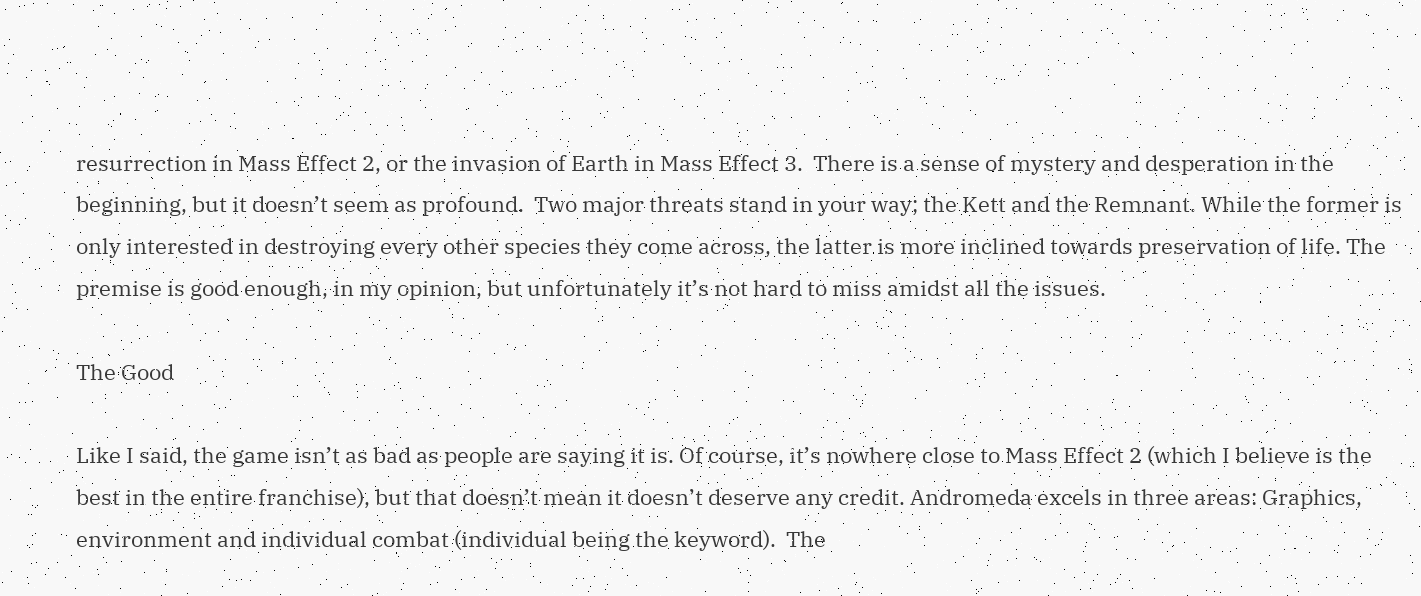resurrection in Mass Effect 2, or the invasion of Earth in Mass Effect 3.  There is a sense of mystery and desperation in the beginning, but it doesn’t seem as profound.  Two major threats stand in your way; the Kett and the Remnant. While the former is only interested in destroying every other species they come across, the latter is more inclined towards preservation of life. The premise is good enough, in my opinion, but unfortunately it’s not hard to miss amidst all the issues.

The Good

Like I said, the game isn’t as bad as people are saying it is. Of course, it’s nowhere close to Mass Effect 2 (which I believe is the best in the entire franchise), but that doesn’t mean it doesn’t deserve any credit. Andromeda excels in three areas: Graphics, environment and individual combat (individual being the keyword).  The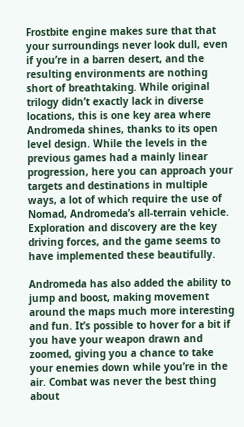Frostbite engine makes sure that that your surroundings never look dull, even if you’re in a barren desert, and the resulting environments are nothing short of breathtaking. While original trilogy didn’t exactly lack in diverse locations, this is one key area where Andromeda shines, thanks to its open level design. While the levels in the previous games had a mainly linear progression, here you can approach your targets and destinations in multiple ways, a lot of which require the use of Nomad, Andromeda’s all-terrain vehicle. Exploration and discovery are the key driving forces, and the game seems to have implemented these beautifully.

Andromeda has also added the ability to jump and boost, making movement around the maps much more interesting and fun. It’s possible to hover for a bit if you have your weapon drawn and zoomed, giving you a chance to take your enemies down while you’re in the air. Combat was never the best thing about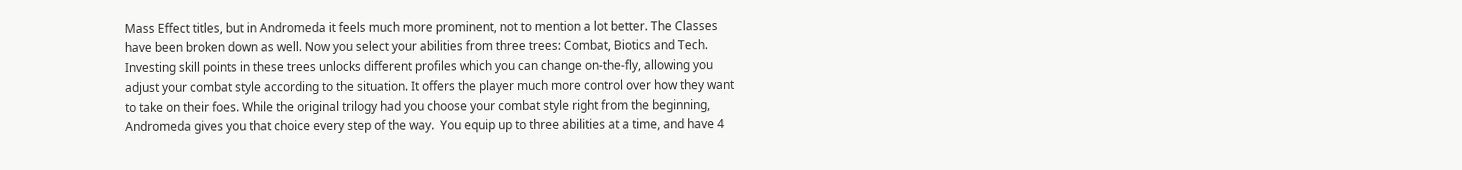Mass Effect titles, but in Andromeda it feels much more prominent, not to mention a lot better. The Classes have been broken down as well. Now you select your abilities from three trees: Combat, Biotics and Tech. Investing skill points in these trees unlocks different profiles which you can change on-the-fly, allowing you adjust your combat style according to the situation. It offers the player much more control over how they want to take on their foes. While the original trilogy had you choose your combat style right from the beginning, Andromeda gives you that choice every step of the way.  You equip up to three abilities at a time, and have 4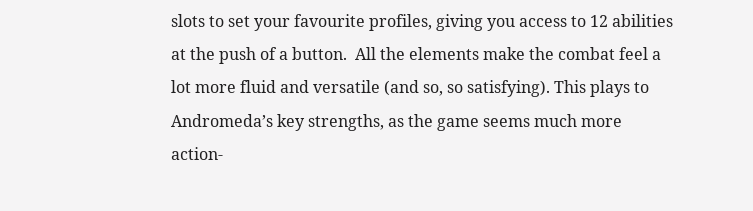slots to set your favourite profiles, giving you access to 12 abilities at the push of a button.  All the elements make the combat feel a lot more fluid and versatile (and so, so satisfying). This plays to Andromeda’s key strengths, as the game seems much more action-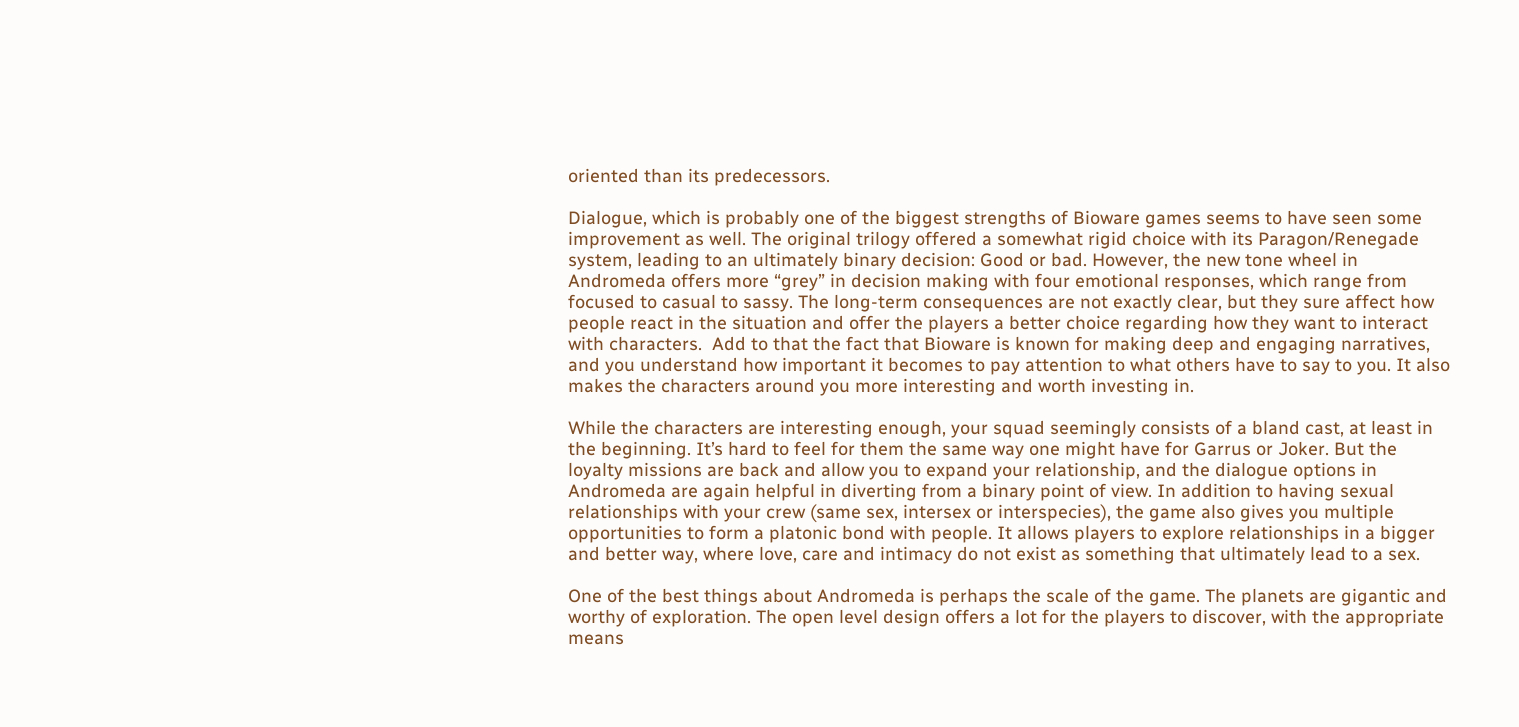oriented than its predecessors.

Dialogue, which is probably one of the biggest strengths of Bioware games seems to have seen some improvement as well. The original trilogy offered a somewhat rigid choice with its Paragon/Renegade system, leading to an ultimately binary decision: Good or bad. However, the new tone wheel in Andromeda offers more “grey” in decision making with four emotional responses, which range from focused to casual to sassy. The long-term consequences are not exactly clear, but they sure affect how people react in the situation and offer the players a better choice regarding how they want to interact with characters.  Add to that the fact that Bioware is known for making deep and engaging narratives, and you understand how important it becomes to pay attention to what others have to say to you. It also makes the characters around you more interesting and worth investing in.

While the characters are interesting enough, your squad seemingly consists of a bland cast, at least in the beginning. It’s hard to feel for them the same way one might have for Garrus or Joker. But the loyalty missions are back and allow you to expand your relationship, and the dialogue options in Andromeda are again helpful in diverting from a binary point of view. In addition to having sexual relationships with your crew (same sex, intersex or interspecies), the game also gives you multiple opportunities to form a platonic bond with people. It allows players to explore relationships in a bigger and better way, where love, care and intimacy do not exist as something that ultimately lead to a sex.

One of the best things about Andromeda is perhaps the scale of the game. The planets are gigantic and worthy of exploration. The open level design offers a lot for the players to discover, with the appropriate means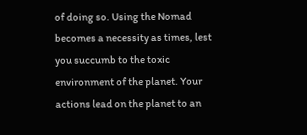of doing so. Using the Nomad becomes a necessity as times, lest you succumb to the toxic environment of the planet. Your actions lead on the planet to an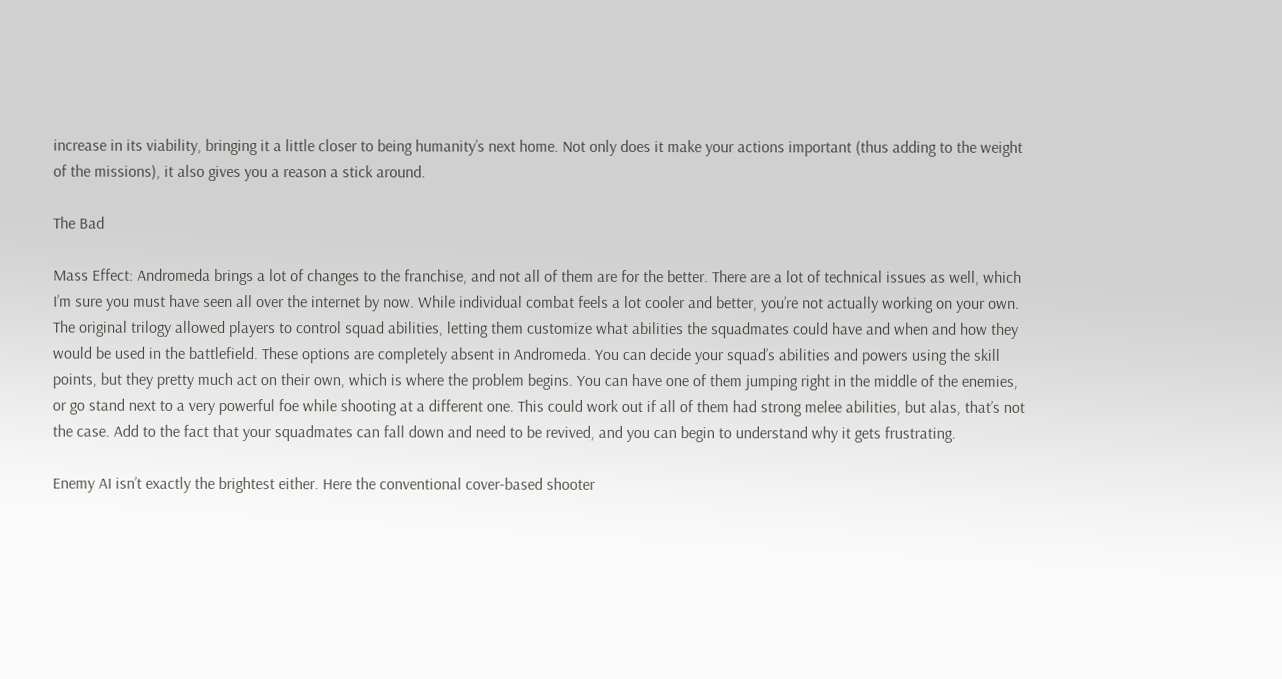increase in its viability, bringing it a little closer to being humanity’s next home. Not only does it make your actions important (thus adding to the weight of the missions), it also gives you a reason a stick around.

The Bad

Mass Effect: Andromeda brings a lot of changes to the franchise, and not all of them are for the better. There are a lot of technical issues as well, which I’m sure you must have seen all over the internet by now. While individual combat feels a lot cooler and better, you’re not actually working on your own. The original trilogy allowed players to control squad abilities, letting them customize what abilities the squadmates could have and when and how they would be used in the battlefield. These options are completely absent in Andromeda. You can decide your squad’s abilities and powers using the skill points, but they pretty much act on their own, which is where the problem begins. You can have one of them jumping right in the middle of the enemies, or go stand next to a very powerful foe while shooting at a different one. This could work out if all of them had strong melee abilities, but alas, that’s not the case. Add to the fact that your squadmates can fall down and need to be revived, and you can begin to understand why it gets frustrating.

Enemy AI isn’t exactly the brightest either. Here the conventional cover-based shooter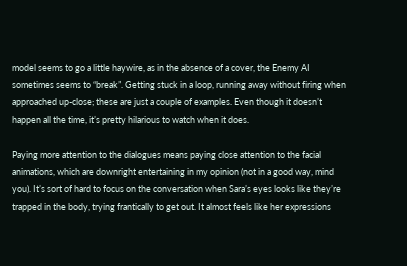model seems to go a little haywire, as in the absence of a cover, the Enemy AI sometimes seems to “break”. Getting stuck in a loop, running away without firing when approached up-close; these are just a couple of examples. Even though it doesn’t happen all the time, it’s pretty hilarious to watch when it does.

Paying more attention to the dialogues means paying close attention to the facial animations, which are downright entertaining in my opinion (not in a good way, mind you). It’s sort of hard to focus on the conversation when Sara’s eyes looks like they’re trapped in the body, trying frantically to get out. It almost feels like her expressions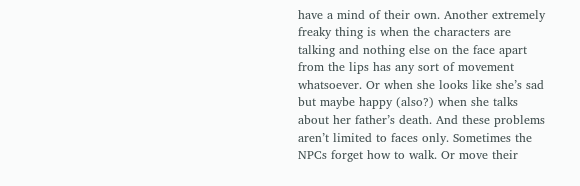have a mind of their own. Another extremely freaky thing is when the characters are talking and nothing else on the face apart from the lips has any sort of movement whatsoever. Or when she looks like she’s sad but maybe happy (also?) when she talks about her father’s death. And these problems aren’t limited to faces only. Sometimes the NPCs forget how to walk. Or move their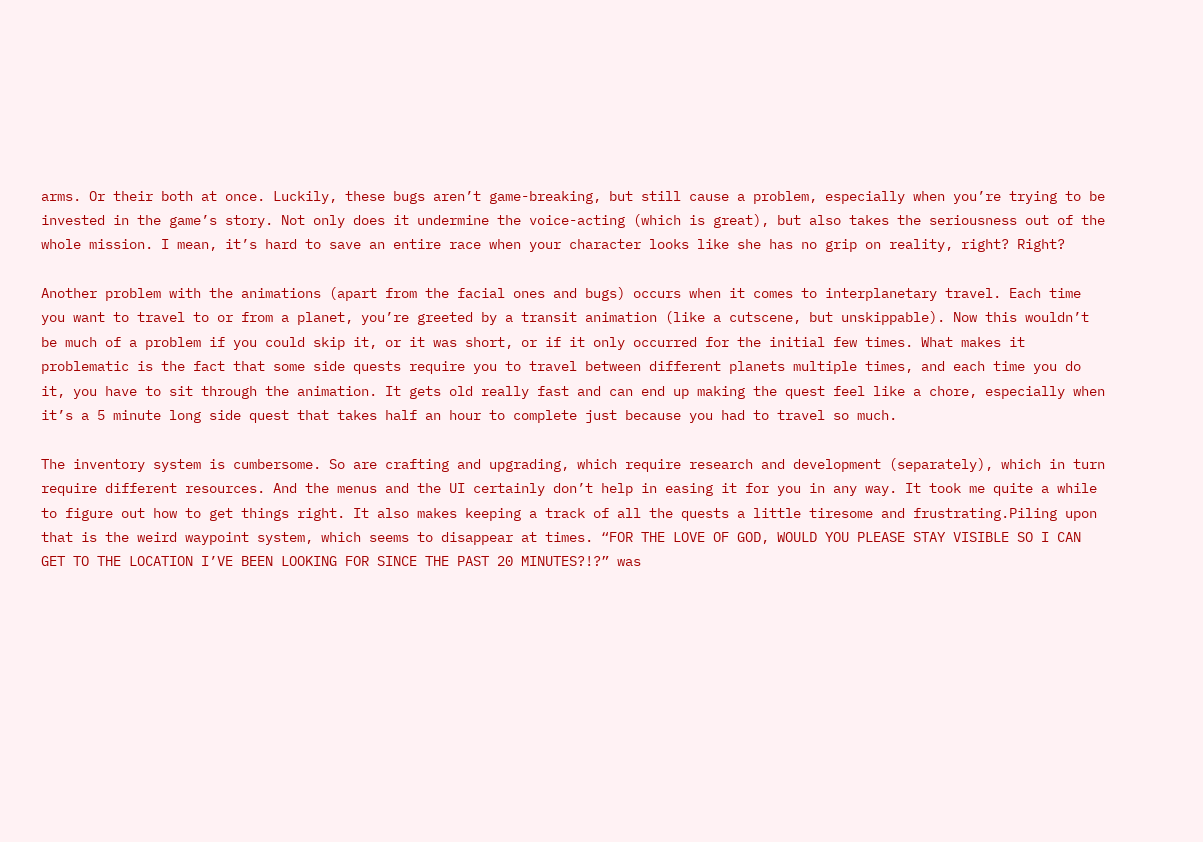arms. Or their both at once. Luckily, these bugs aren’t game-breaking, but still cause a problem, especially when you’re trying to be invested in the game’s story. Not only does it undermine the voice-acting (which is great), but also takes the seriousness out of the whole mission. I mean, it’s hard to save an entire race when your character looks like she has no grip on reality, right? Right?

Another problem with the animations (apart from the facial ones and bugs) occurs when it comes to interplanetary travel. Each time you want to travel to or from a planet, you’re greeted by a transit animation (like a cutscene, but unskippable). Now this wouldn’t be much of a problem if you could skip it, or it was short, or if it only occurred for the initial few times. What makes it problematic is the fact that some side quests require you to travel between different planets multiple times, and each time you do it, you have to sit through the animation. It gets old really fast and can end up making the quest feel like a chore, especially when it’s a 5 minute long side quest that takes half an hour to complete just because you had to travel so much.

The inventory system is cumbersome. So are crafting and upgrading, which require research and development (separately), which in turn require different resources. And the menus and the UI certainly don’t help in easing it for you in any way. It took me quite a while to figure out how to get things right. It also makes keeping a track of all the quests a little tiresome and frustrating.Piling upon that is the weird waypoint system, which seems to disappear at times. “FOR THE LOVE OF GOD, WOULD YOU PLEASE STAY VISIBLE SO I CAN GET TO THE LOCATION I’VE BEEN LOOKING FOR SINCE THE PAST 20 MINUTES?!?” was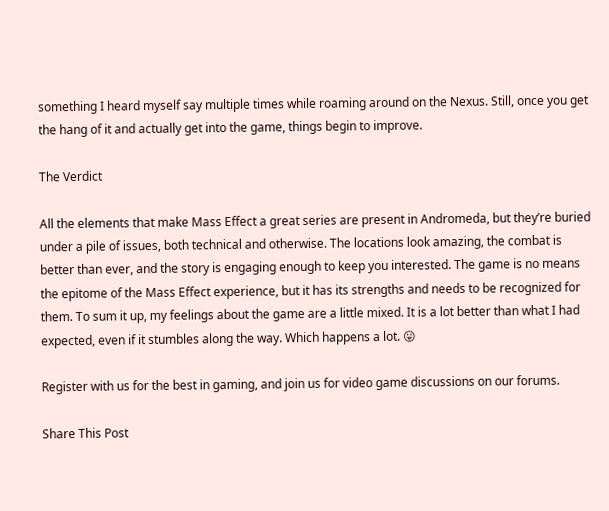something I heard myself say multiple times while roaming around on the Nexus. Still, once you get the hang of it and actually get into the game, things begin to improve.

The Verdict

All the elements that make Mass Effect a great series are present in Andromeda, but they’re buried under a pile of issues, both technical and otherwise. The locations look amazing, the combat is better than ever, and the story is engaging enough to keep you interested. The game is no means the epitome of the Mass Effect experience, but it has its strengths and needs to be recognized for them. To sum it up, my feelings about the game are a little mixed. It is a lot better than what I had expected, even if it stumbles along the way. Which happens a lot. 😛

Register with us for the best in gaming, and join us for video game discussions on our forums.

Share This Post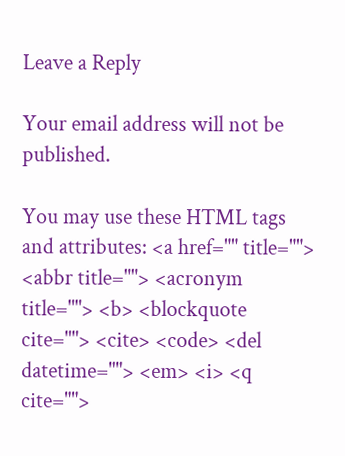Leave a Reply

Your email address will not be published.

You may use these HTML tags and attributes: <a href="" title=""> <abbr title=""> <acronym title=""> <b> <blockquote cite=""> <cite> <code> <del datetime=""> <em> <i> <q cite="">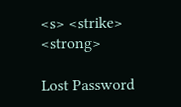<s> <strike> <strong>

Lost Password